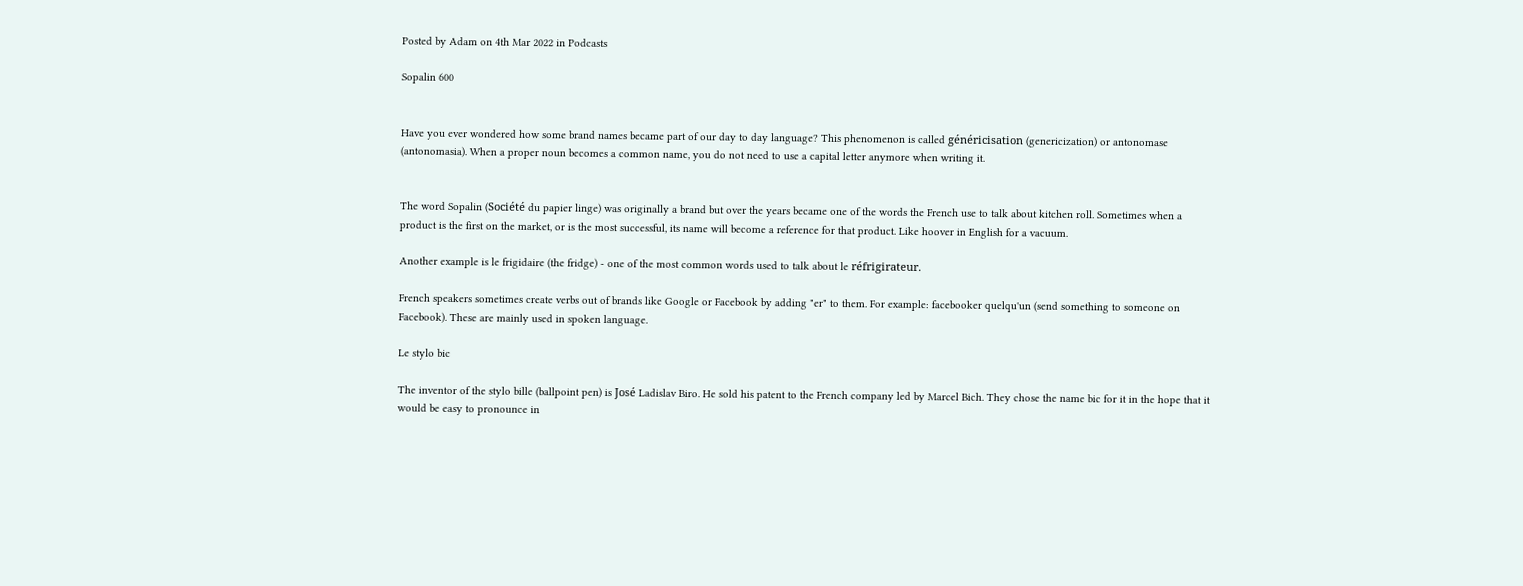Posted by Adam on 4th Mar 2022 in Podcasts

Sopalin 600


Have you ever wondered how some brand names became part of our day to day language? This phenomenon is called généricisation (genericization) or antonomase (antonomasia). When a proper noun becomes a common name, you do not need to use a capital letter anymore when writing it.


The word Sopalin (Société du papier linge) was originally a brand but over the years became one of the words the French use to talk about kitchen roll. Sometimes when a product is the first on the market, or is the most successful, its name will become a reference for that product. Like hoover in English for a vacuum.

Another example is le frigidaire (the fridge) - one of the most common words used to talk about le réfrigirateur.

French speakers sometimes create verbs out of brands like Google or Facebook by adding "er" to them. For example: facebooker quelqu'un (send something to someone on Facebook). These are mainly used in spoken language.

Le stylo bic

The inventor of the stylo bille (ballpoint pen) is José Ladislav Biro. He sold his patent to the French company led by Marcel Bich. They chose the name bic for it in the hope that it would be easy to pronounce in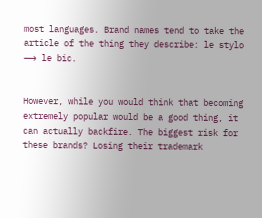most languages. Brand names tend to take the article of the thing they describe: le stylo ⟶ le bic.


However, while you would think that becoming extremely popular would be a good thing, it can actually backfire. The biggest risk for these brands? Losing their trademark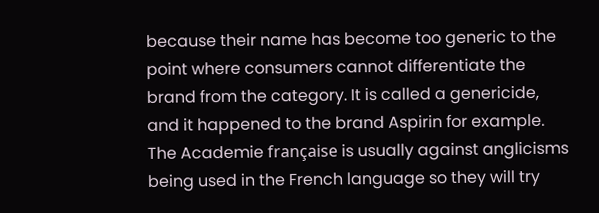because their name has become too generic to the point where consumers cannot differentiate the brand from the category. It is called a genericide, and it happened to the brand Aspirin for example. The Academie française is usually against anglicisms being used in the French language so they will try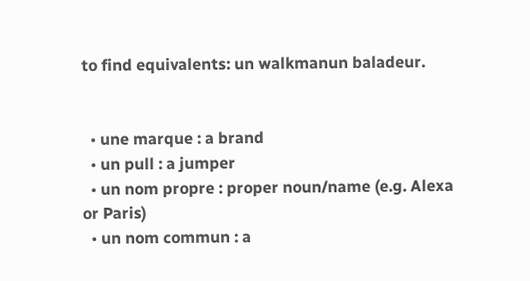to find equivalents: un walkmanun baladeur.


  • une marque : a brand
  • un pull : a jumper
  • un nom propre : proper noun/name (e.g. Alexa or Paris)
  • un nom commun : a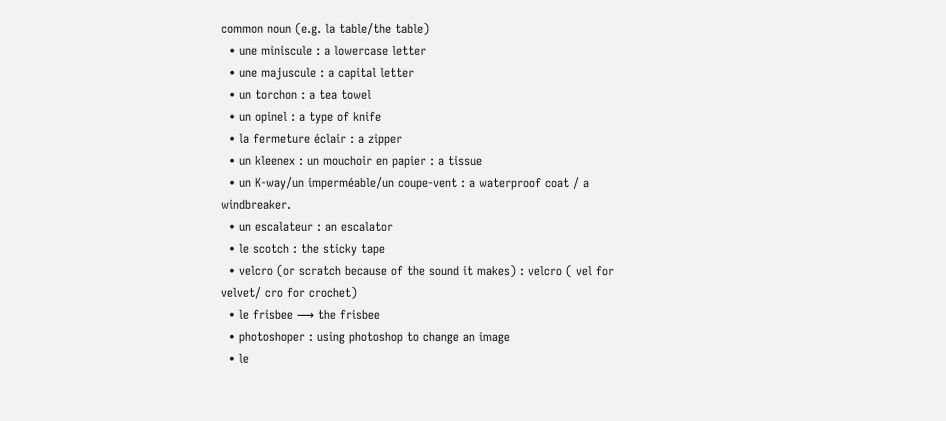common noun (e.g. la table/the table)
  • une miniscule : a lowercase letter
  • une majuscule : a capital letter
  • un torchon : a tea towel
  • un opinel : a type of knife
  • la fermeture éclair : a zipper
  • un kleenex : un mouchoir en papier : a tissue
  • un K-way/un imperméable/un coupe-vent : a waterproof coat / a windbreaker.
  • un escalateur : an escalator
  • le scotch : the sticky tape
  • velcro (or scratch because of the sound it makes) : velcro ( vel for velvet/ cro for crochet)
  • le frisbee ⟶ the frisbee
  • photoshoper : using photoshop to change an image
  • le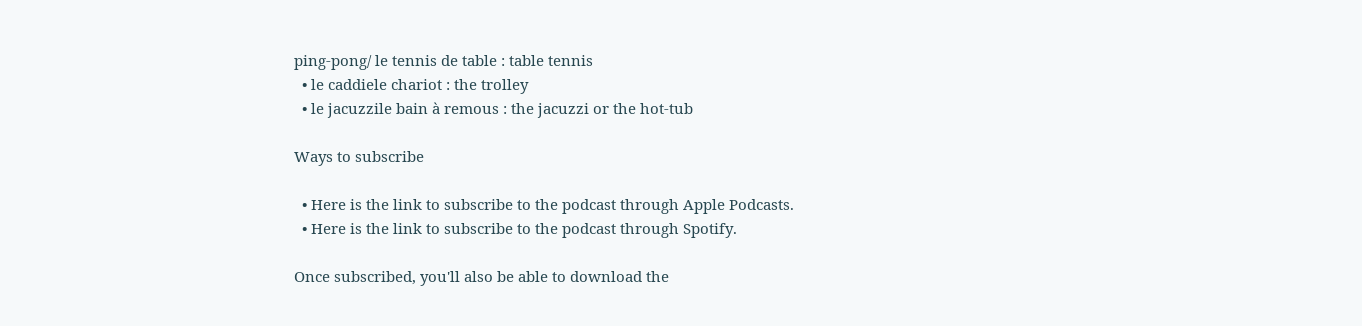ping-pong/ le tennis de table : table tennis
  • le caddiele chariot : the trolley
  • le jacuzzile bain à remous : the jacuzzi or the hot-tub

Ways to subscribe

  • Here is the link to subscribe to the podcast through Apple Podcasts.
  • Here is the link to subscribe to the podcast through Spotify.

Once subscribed, you'll also be able to download the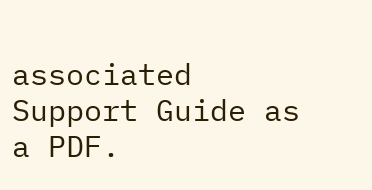associated Support Guide as a PDF.